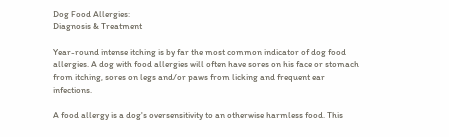Dog Food Allergies:
Diagnosis & Treatment

Year-round intense itching is by far the most common indicator of dog food allergies. A dog with food allergies will often have sores on his face or stomach from itching, sores on legs and/or paws from licking and frequent ear infections.

A food allergy is a dog's oversensitivity to an otherwise harmless food. This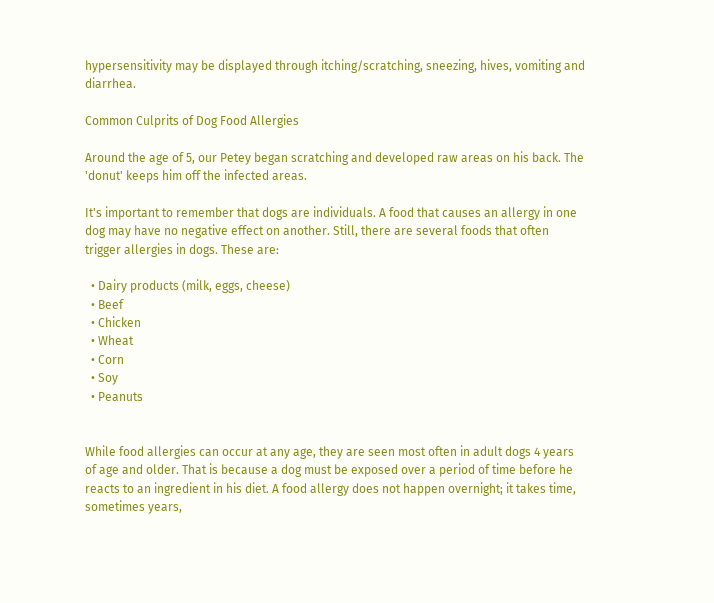hypersensitivity may be displayed through itching/scratching, sneezing, hives, vomiting and diarrhea.

Common Culprits of Dog Food Allergies

Around the age of 5, our Petey began scratching and developed raw areas on his back. The 'donut' keeps him off the infected areas.

It's important to remember that dogs are individuals. A food that causes an allergy in one dog may have no negative effect on another. Still, there are several foods that often trigger allergies in dogs. These are:

  • Dairy products (milk, eggs, cheese)
  • Beef
  • Chicken
  • Wheat
  • Corn
  • Soy
  • Peanuts


While food allergies can occur at any age, they are seen most often in adult dogs 4 years of age and older. That is because a dog must be exposed over a period of time before he reacts to an ingredient in his diet. A food allergy does not happen overnight; it takes time, sometimes years,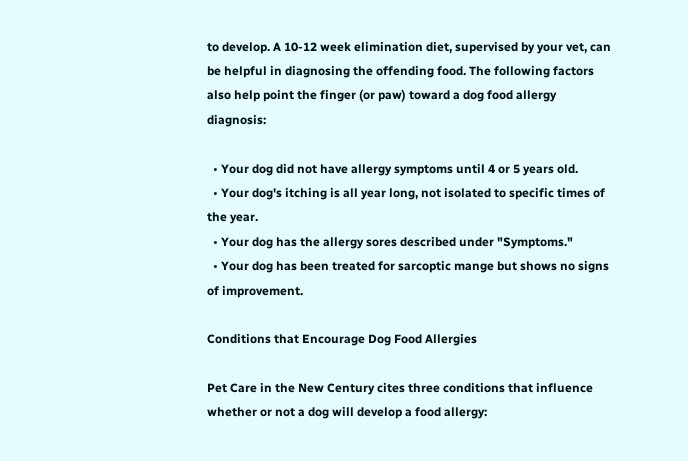to develop. A 10-12 week elimination diet, supervised by your vet, can be helpful in diagnosing the offending food. The following factors also help point the finger (or paw) toward a dog food allergy diagnosis:

  • Your dog did not have allergy symptoms until 4 or 5 years old.
  • Your dog's itching is all year long, not isolated to specific times of the year.
  • Your dog has the allergy sores described under "Symptoms."
  • Your dog has been treated for sarcoptic mange but shows no signs of improvement.

Conditions that Encourage Dog Food Allergies

Pet Care in the New Century cites three conditions that influence whether or not a dog will develop a food allergy: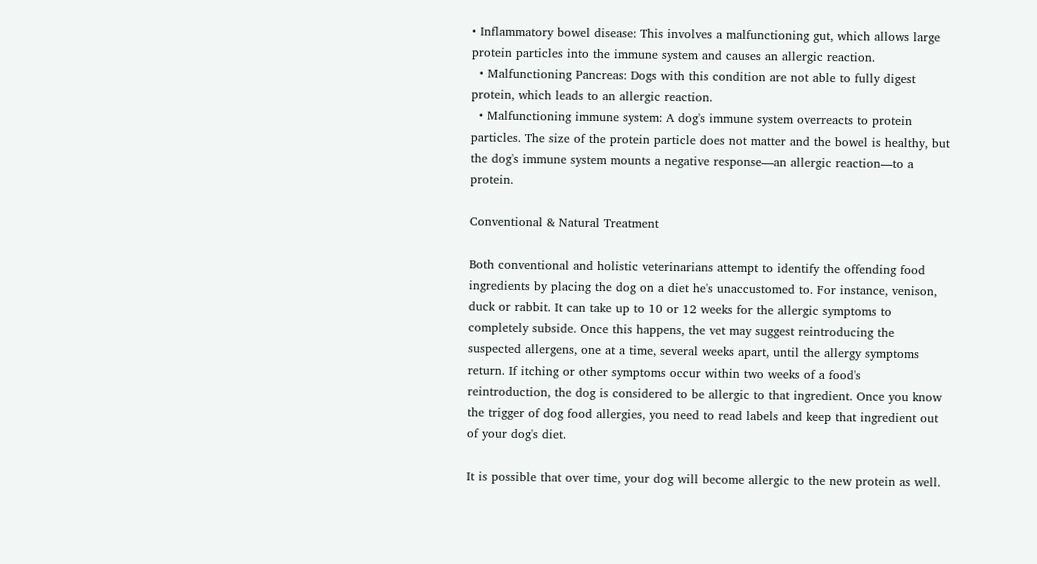• Inflammatory bowel disease: This involves a malfunctioning gut, which allows large protein particles into the immune system and causes an allergic reaction.
  • Malfunctioning Pancreas: Dogs with this condition are not able to fully digest protein, which leads to an allergic reaction.
  • Malfunctioning immune system: A dog's immune system overreacts to protein particles. The size of the protein particle does not matter and the bowel is healthy, but the dog's immune system mounts a negative response—an allergic reaction—to a protein.

Conventional & Natural Treatment

Both conventional and holistic veterinarians attempt to identify the offending food ingredients by placing the dog on a diet he's unaccustomed to. For instance, venison, duck or rabbit. It can take up to 10 or 12 weeks for the allergic symptoms to completely subside. Once this happens, the vet may suggest reintroducing the suspected allergens, one at a time, several weeks apart, until the allergy symptoms return. If itching or other symptoms occur within two weeks of a food's reintroduction, the dog is considered to be allergic to that ingredient. Once you know the trigger of dog food allergies, you need to read labels and keep that ingredient out of your dog's diet.

It is possible that over time, your dog will become allergic to the new protein as well.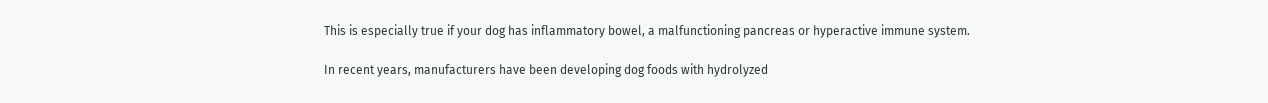This is especially true if your dog has inflammatory bowel, a malfunctioning pancreas or hyperactive immune system.

In recent years, manufacturers have been developing dog foods with hydrolyzed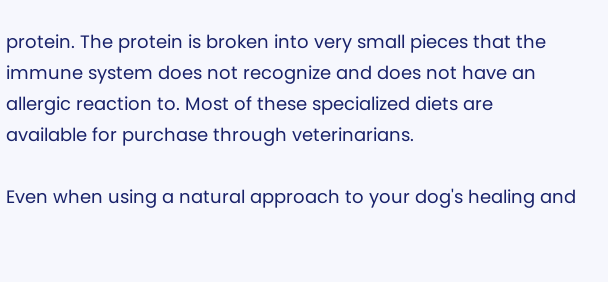protein. The protein is broken into very small pieces that the immune system does not recognize and does not have an allergic reaction to. Most of these specialized diets are available for purchase through veterinarians.

Even when using a natural approach to your dog's healing and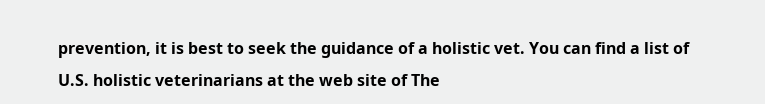prevention, it is best to seek the guidance of a holistic vet. You can find a list of U.S. holistic veterinarians at the web site of The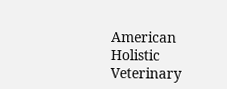American Holistic Veterinary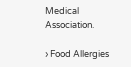Medical Association.

› Food Allergies